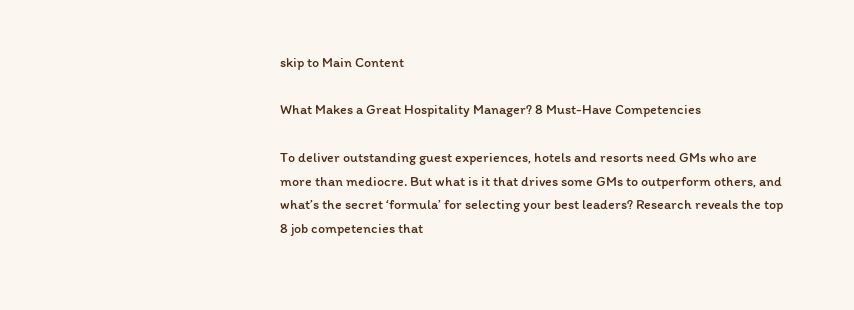skip to Main Content

What Makes a Great Hospitality Manager? 8 Must-Have Competencies

To deliver outstanding guest experiences, hotels and resorts need GMs who are more than mediocre. But what is it that drives some GMs to outperform others, and what’s the secret ‘formula’ for selecting your best leaders? Research reveals the top 8 job competencies that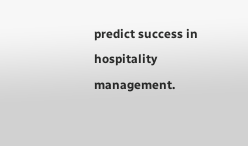predict success in hospitality management.